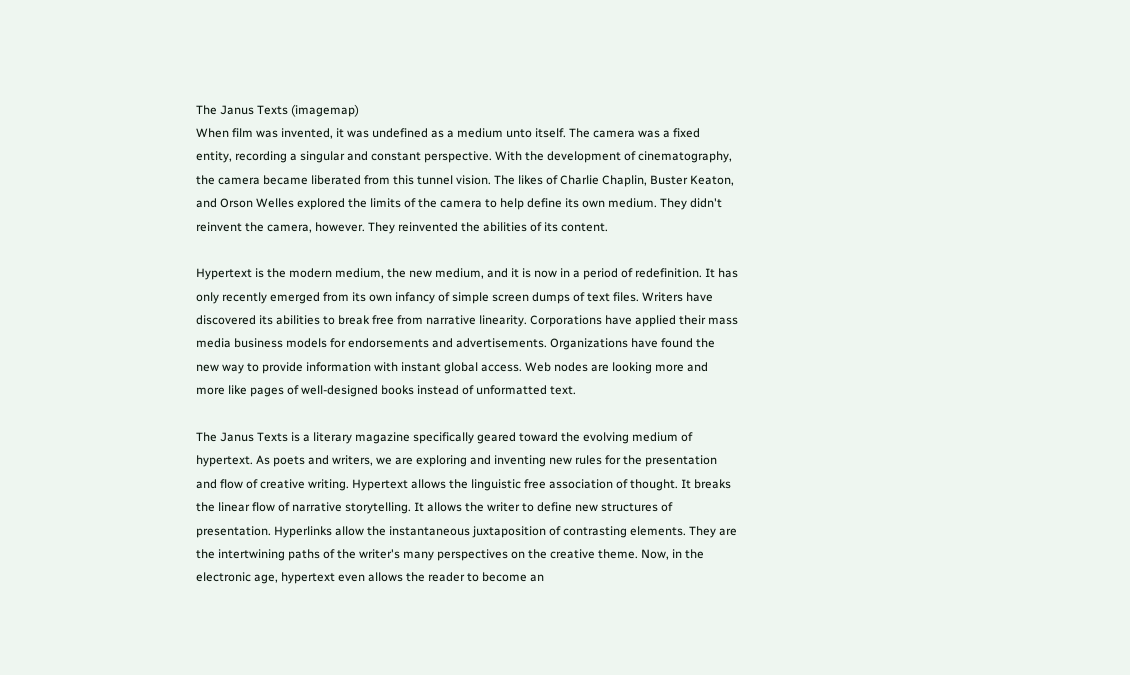The Janus Texts (imagemap)
When film was invented, it was undefined as a medium unto itself. The camera was a fixed entity, recording a singular and constant perspective. With the development of cinematography, the camera became liberated from this tunnel vision. The likes of Charlie Chaplin, Buster Keaton, and Orson Welles explored the limits of the camera to help define its own medium. They didn't reinvent the camera, however. They reinvented the abilities of its content.

Hypertext is the modern medium, the new medium, and it is now in a period of redefinition. It has only recently emerged from its own infancy of simple screen dumps of text files. Writers have discovered its abilities to break free from narrative linearity. Corporations have applied their mass media business models for endorsements and advertisements. Organizations have found the new way to provide information with instant global access. Web nodes are looking more and more like pages of well-designed books instead of unformatted text.

The Janus Texts is a literary magazine specifically geared toward the evolving medium of hypertext. As poets and writers, we are exploring and inventing new rules for the presentation and flow of creative writing. Hypertext allows the linguistic free association of thought. It breaks the linear flow of narrative storytelling. It allows the writer to define new structures of presentation. Hyperlinks allow the instantaneous juxtaposition of contrasting elements. They are the intertwining paths of the writer's many perspectives on the creative theme. Now, in the electronic age, hypertext even allows the reader to become an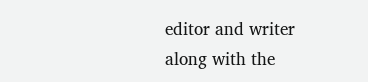editor and writer along with the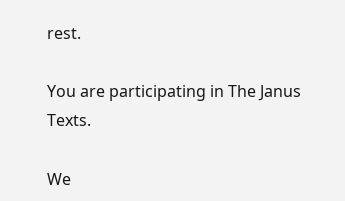rest.

You are participating in The Janus Texts.

We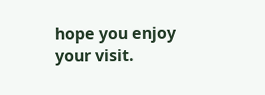hope you enjoy your visit.